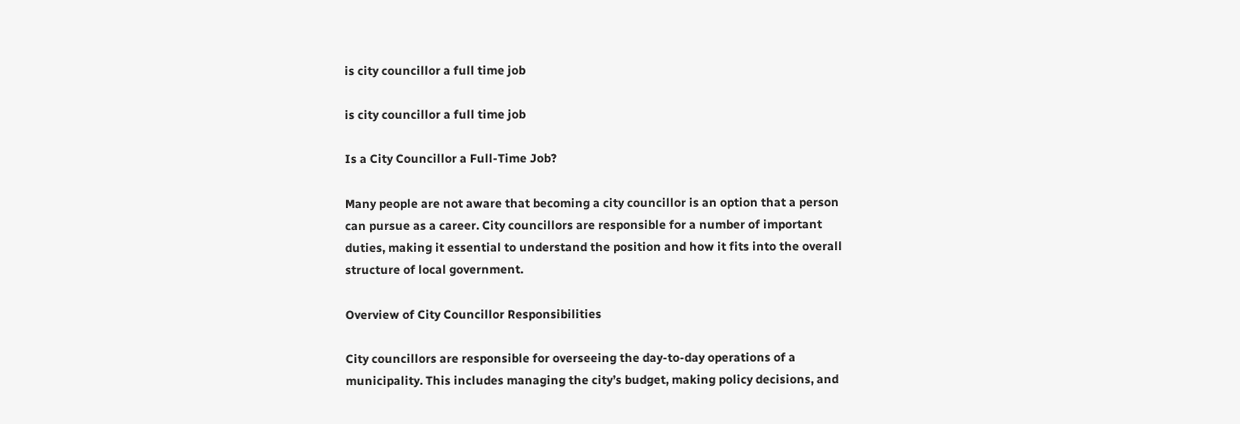is city councillor a full time job

is city councillor a full time job

Is a City Councillor a Full-Time Job?

Many people are not aware that becoming a city councillor is an option that a person can pursue as a career. City councillors are responsible for a number of important duties, making it essential to understand the position and how it fits into the overall structure of local government.

Overview of City Councillor Responsibilities

City councillors are responsible for overseeing the day-to-day operations of a municipality. This includes managing the city’s budget, making policy decisions, and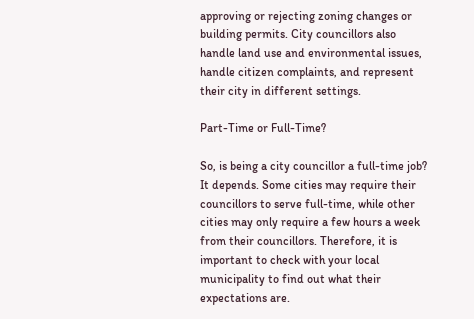approving or rejecting zoning changes or building permits. City councillors also handle land use and environmental issues, handle citizen complaints, and represent their city in different settings.

Part-Time or Full-Time?

So, is being a city councillor a full-time job? It depends. Some cities may require their councillors to serve full-time, while other cities may only require a few hours a week from their councillors. Therefore, it is important to check with your local municipality to find out what their expectations are.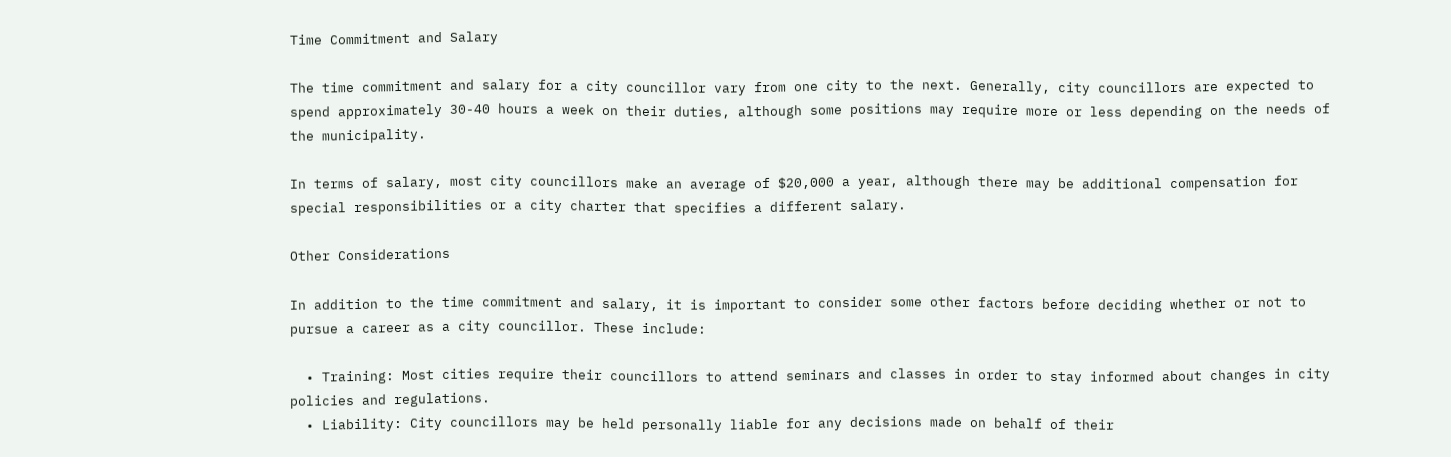Time Commitment and Salary

The time commitment and salary for a city councillor vary from one city to the next. Generally, city councillors are expected to spend approximately 30-40 hours a week on their duties, although some positions may require more or less depending on the needs of the municipality.

In terms of salary, most city councillors make an average of $20,000 a year, although there may be additional compensation for special responsibilities or a city charter that specifies a different salary.

Other Considerations

In addition to the time commitment and salary, it is important to consider some other factors before deciding whether or not to pursue a career as a city councillor. These include:

  • Training: Most cities require their councillors to attend seminars and classes in order to stay informed about changes in city policies and regulations.
  • Liability: City councillors may be held personally liable for any decisions made on behalf of their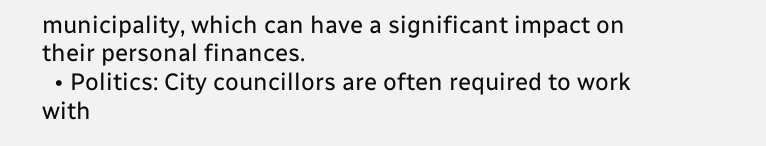municipality, which can have a significant impact on their personal finances.
  • Politics: City councillors are often required to work with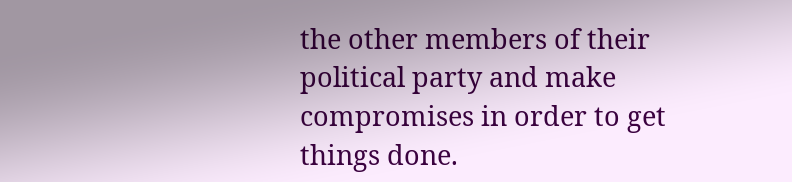the other members of their political party and make compromises in order to get things done.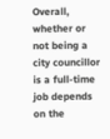Overall, whether or not being a city councillor is a full-time job depends on the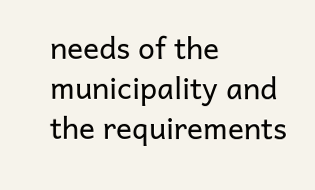needs of the municipality and the requirements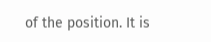of the position. It is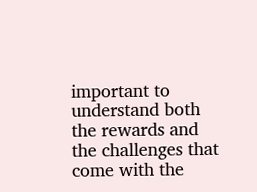important to understand both the rewards and the challenges that come with the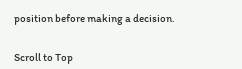position before making a decision.


Scroll to Top